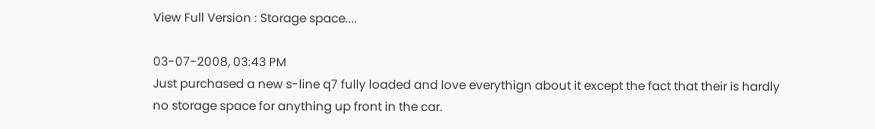View Full Version : Storage space....

03-07-2008, 03:43 PM
Just purchased a new s-line q7 fully loaded and love everythign about it except the fact that their is hardly no storage space for anything up front in the car.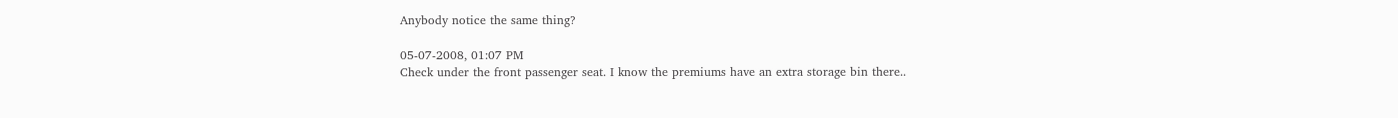Anybody notice the same thing?

05-07-2008, 01:07 PM
Check under the front passenger seat. I know the premiums have an extra storage bin there..